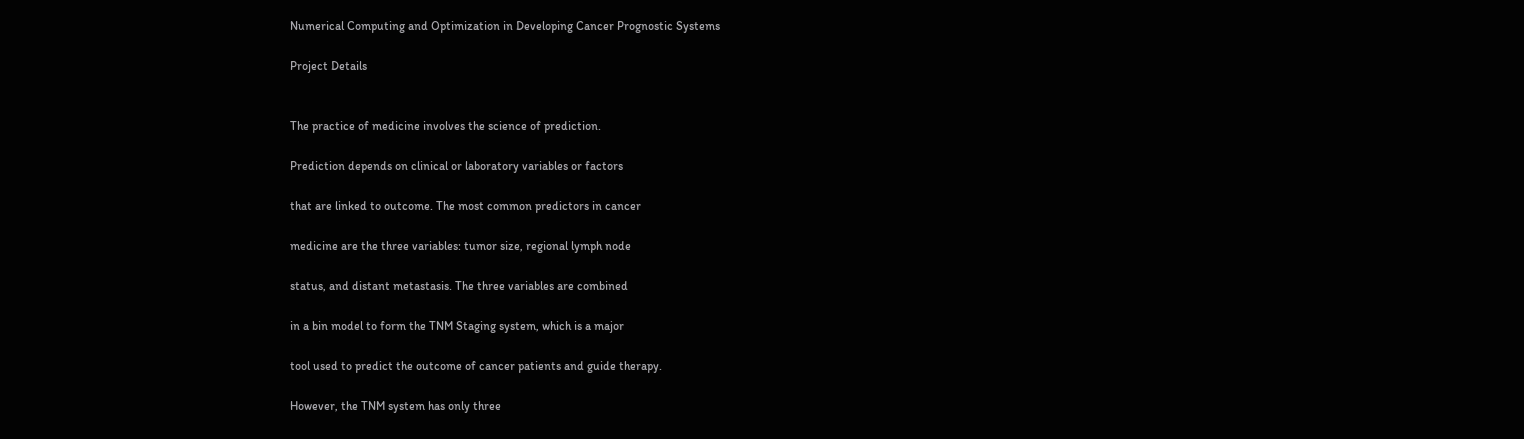Numerical Computing and Optimization in Developing Cancer Prognostic Systems

Project Details


The practice of medicine involves the science of prediction.

Prediction depends on clinical or laboratory variables or factors

that are linked to outcome. The most common predictors in cancer

medicine are the three variables: tumor size, regional lymph node

status, and distant metastasis. The three variables are combined

in a bin model to form the TNM Staging system, which is a major

tool used to predict the outcome of cancer patients and guide therapy.

However, the TNM system has only three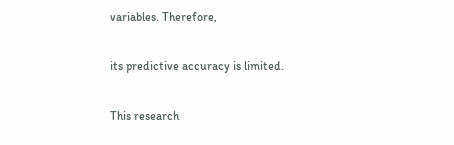variables. Therefore,

its predictive accuracy is limited.

This research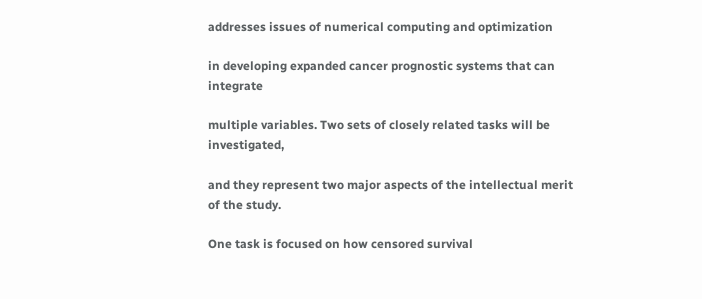addresses issues of numerical computing and optimization

in developing expanded cancer prognostic systems that can integrate

multiple variables. Two sets of closely related tasks will be investigated,

and they represent two major aspects of the intellectual merit of the study.

One task is focused on how censored survival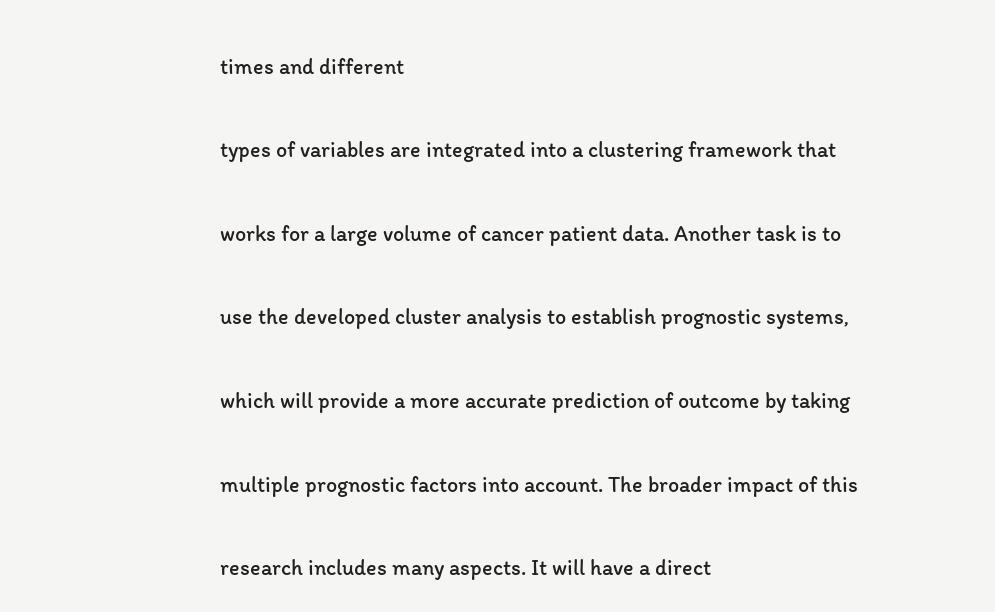times and different

types of variables are integrated into a clustering framework that

works for a large volume of cancer patient data. Another task is to

use the developed cluster analysis to establish prognostic systems,

which will provide a more accurate prediction of outcome by taking

multiple prognostic factors into account. The broader impact of this

research includes many aspects. It will have a direct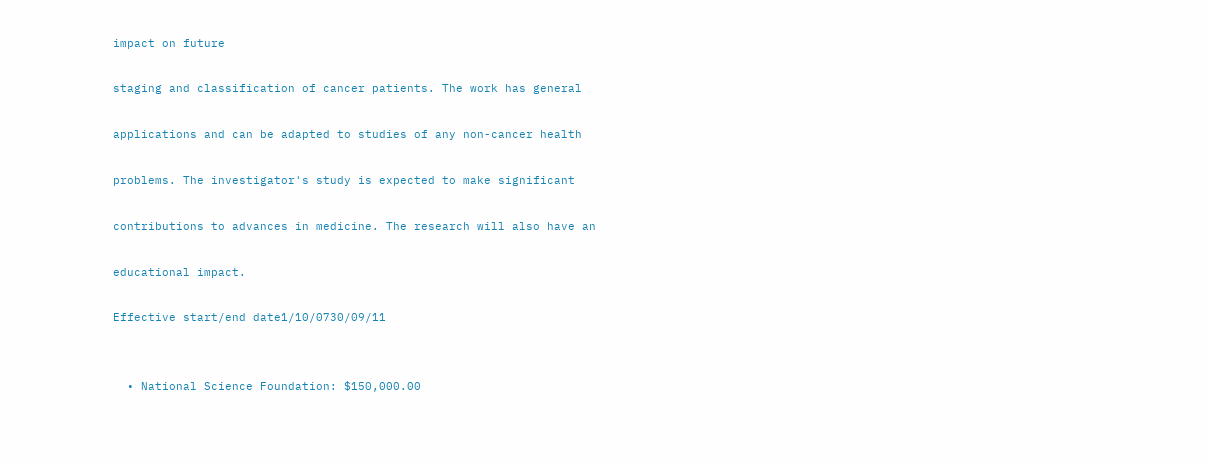impact on future

staging and classification of cancer patients. The work has general

applications and can be adapted to studies of any non-cancer health

problems. The investigator's study is expected to make significant

contributions to advances in medicine. The research will also have an

educational impact.

Effective start/end date1/10/0730/09/11


  • National Science Foundation: $150,000.00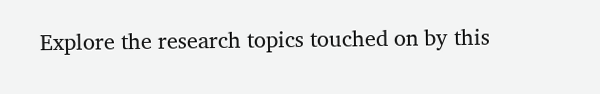Explore the research topics touched on by this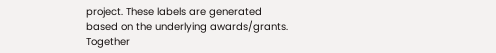project. These labels are generated based on the underlying awards/grants. Together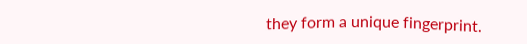they form a unique fingerprint.